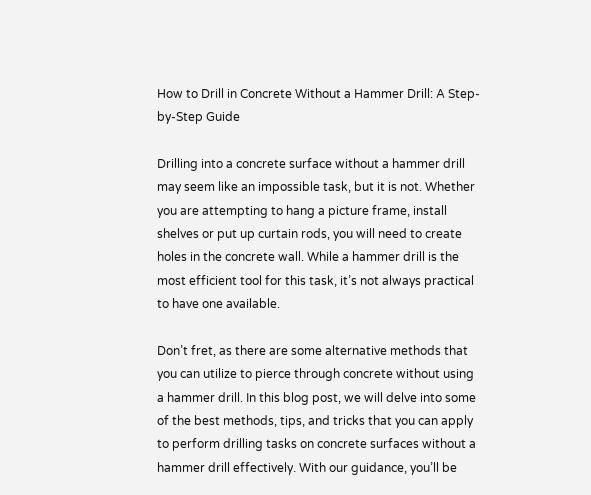How to Drill in Concrete Without a Hammer Drill: A Step-by-Step Guide

Drilling into a concrete surface without a hammer drill may seem like an impossible task, but it is not. Whether you are attempting to hang a picture frame, install shelves or put up curtain rods, you will need to create holes in the concrete wall. While a hammer drill is the most efficient tool for this task, it’s not always practical to have one available.

Don’t fret, as there are some alternative methods that you can utilize to pierce through concrete without using a hammer drill. In this blog post, we will delve into some of the best methods, tips, and tricks that you can apply to perform drilling tasks on concrete surfaces without a hammer drill effectively. With our guidance, you’ll be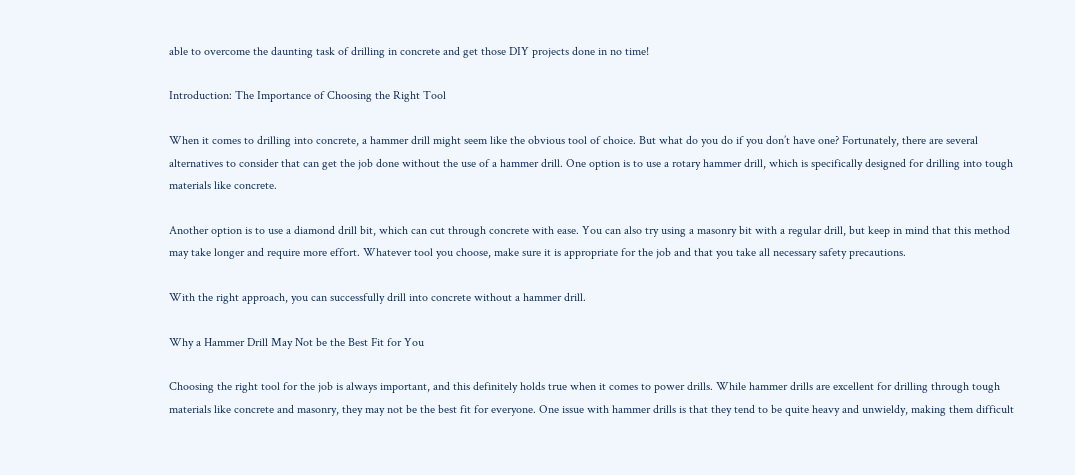able to overcome the daunting task of drilling in concrete and get those DIY projects done in no time!

Introduction: The Importance of Choosing the Right Tool

When it comes to drilling into concrete, a hammer drill might seem like the obvious tool of choice. But what do you do if you don’t have one? Fortunately, there are several alternatives to consider that can get the job done without the use of a hammer drill. One option is to use a rotary hammer drill, which is specifically designed for drilling into tough materials like concrete.

Another option is to use a diamond drill bit, which can cut through concrete with ease. You can also try using a masonry bit with a regular drill, but keep in mind that this method may take longer and require more effort. Whatever tool you choose, make sure it is appropriate for the job and that you take all necessary safety precautions.

With the right approach, you can successfully drill into concrete without a hammer drill.

Why a Hammer Drill May Not be the Best Fit for You

Choosing the right tool for the job is always important, and this definitely holds true when it comes to power drills. While hammer drills are excellent for drilling through tough materials like concrete and masonry, they may not be the best fit for everyone. One issue with hammer drills is that they tend to be quite heavy and unwieldy, making them difficult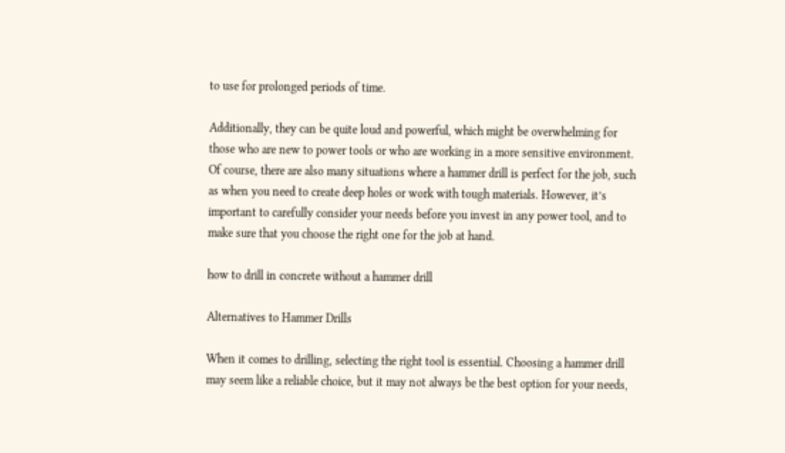to use for prolonged periods of time.

Additionally, they can be quite loud and powerful, which might be overwhelming for those who are new to power tools or who are working in a more sensitive environment. Of course, there are also many situations where a hammer drill is perfect for the job, such as when you need to create deep holes or work with tough materials. However, it’s important to carefully consider your needs before you invest in any power tool, and to make sure that you choose the right one for the job at hand.

how to drill in concrete without a hammer drill

Alternatives to Hammer Drills

When it comes to drilling, selecting the right tool is essential. Choosing a hammer drill may seem like a reliable choice, but it may not always be the best option for your needs,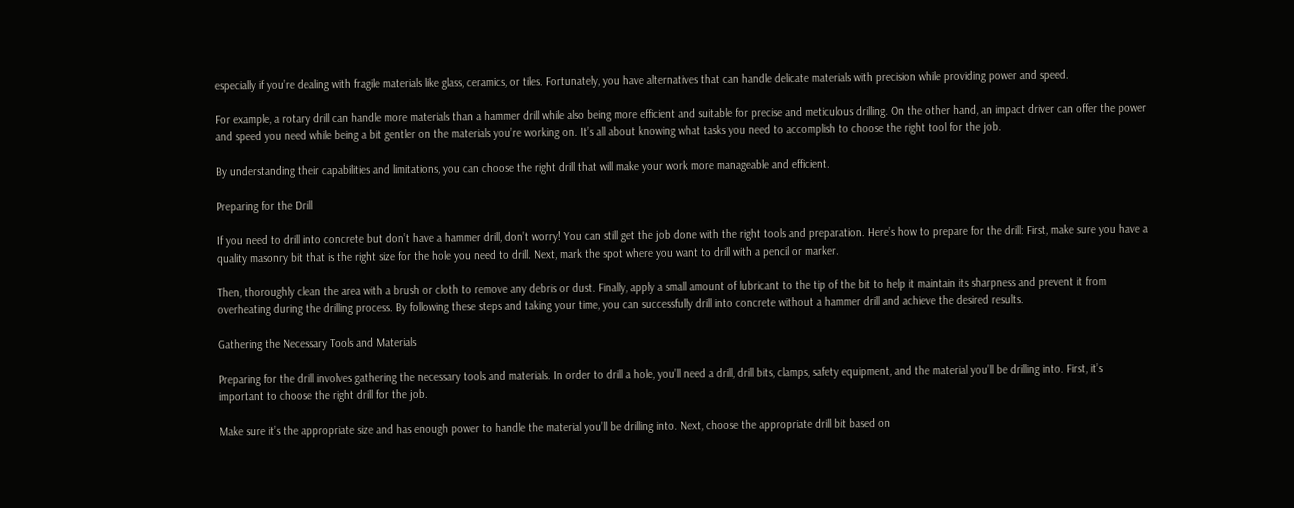especially if you’re dealing with fragile materials like glass, ceramics, or tiles. Fortunately, you have alternatives that can handle delicate materials with precision while providing power and speed.

For example, a rotary drill can handle more materials than a hammer drill while also being more efficient and suitable for precise and meticulous drilling. On the other hand, an impact driver can offer the power and speed you need while being a bit gentler on the materials you’re working on. It’s all about knowing what tasks you need to accomplish to choose the right tool for the job.

By understanding their capabilities and limitations, you can choose the right drill that will make your work more manageable and efficient.

Preparing for the Drill

If you need to drill into concrete but don’t have a hammer drill, don’t worry! You can still get the job done with the right tools and preparation. Here’s how to prepare for the drill: First, make sure you have a quality masonry bit that is the right size for the hole you need to drill. Next, mark the spot where you want to drill with a pencil or marker.

Then, thoroughly clean the area with a brush or cloth to remove any debris or dust. Finally, apply a small amount of lubricant to the tip of the bit to help it maintain its sharpness and prevent it from overheating during the drilling process. By following these steps and taking your time, you can successfully drill into concrete without a hammer drill and achieve the desired results.

Gathering the Necessary Tools and Materials

Preparing for the drill involves gathering the necessary tools and materials. In order to drill a hole, you’ll need a drill, drill bits, clamps, safety equipment, and the material you’ll be drilling into. First, it’s important to choose the right drill for the job.

Make sure it’s the appropriate size and has enough power to handle the material you’ll be drilling into. Next, choose the appropriate drill bit based on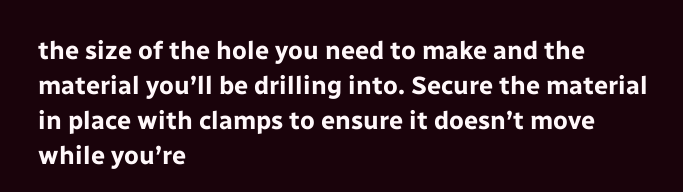the size of the hole you need to make and the material you’ll be drilling into. Secure the material in place with clamps to ensure it doesn’t move while you’re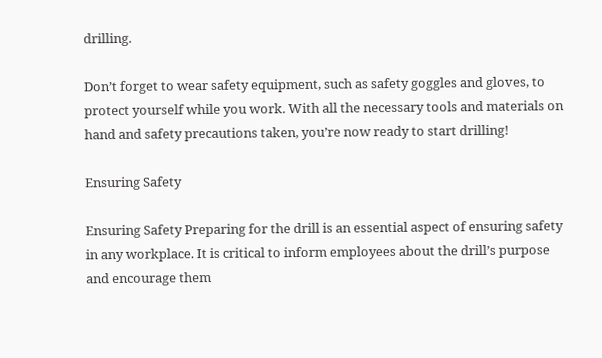drilling.

Don’t forget to wear safety equipment, such as safety goggles and gloves, to protect yourself while you work. With all the necessary tools and materials on hand and safety precautions taken, you’re now ready to start drilling!

Ensuring Safety

Ensuring Safety Preparing for the drill is an essential aspect of ensuring safety in any workplace. It is critical to inform employees about the drill’s purpose and encourage them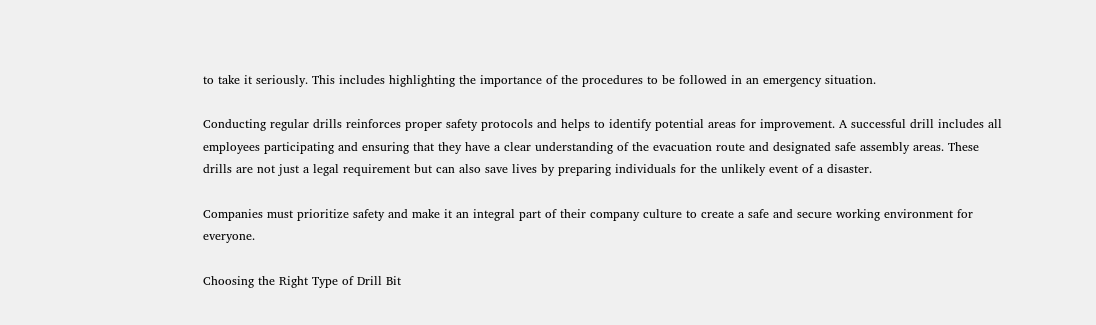to take it seriously. This includes highlighting the importance of the procedures to be followed in an emergency situation.

Conducting regular drills reinforces proper safety protocols and helps to identify potential areas for improvement. A successful drill includes all employees participating and ensuring that they have a clear understanding of the evacuation route and designated safe assembly areas. These drills are not just a legal requirement but can also save lives by preparing individuals for the unlikely event of a disaster.

Companies must prioritize safety and make it an integral part of their company culture to create a safe and secure working environment for everyone.

Choosing the Right Type of Drill Bit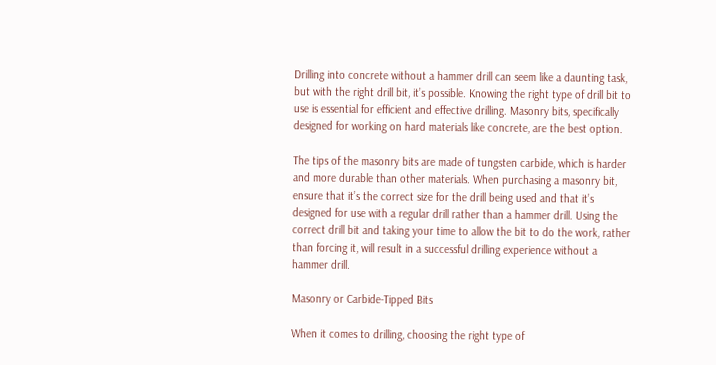Drilling into concrete without a hammer drill can seem like a daunting task, but with the right drill bit, it’s possible. Knowing the right type of drill bit to use is essential for efficient and effective drilling. Masonry bits, specifically designed for working on hard materials like concrete, are the best option.

The tips of the masonry bits are made of tungsten carbide, which is harder and more durable than other materials. When purchasing a masonry bit, ensure that it’s the correct size for the drill being used and that it’s designed for use with a regular drill rather than a hammer drill. Using the correct drill bit and taking your time to allow the bit to do the work, rather than forcing it, will result in a successful drilling experience without a hammer drill.

Masonry or Carbide-Tipped Bits

When it comes to drilling, choosing the right type of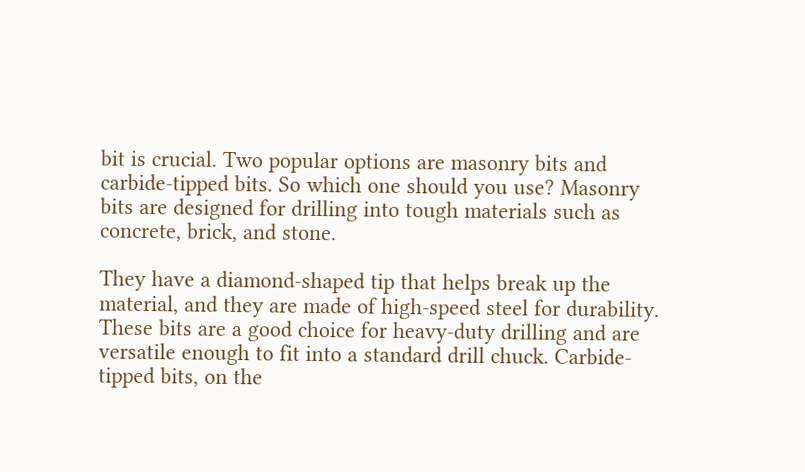bit is crucial. Two popular options are masonry bits and carbide-tipped bits. So which one should you use? Masonry bits are designed for drilling into tough materials such as concrete, brick, and stone.

They have a diamond-shaped tip that helps break up the material, and they are made of high-speed steel for durability. These bits are a good choice for heavy-duty drilling and are versatile enough to fit into a standard drill chuck. Carbide-tipped bits, on the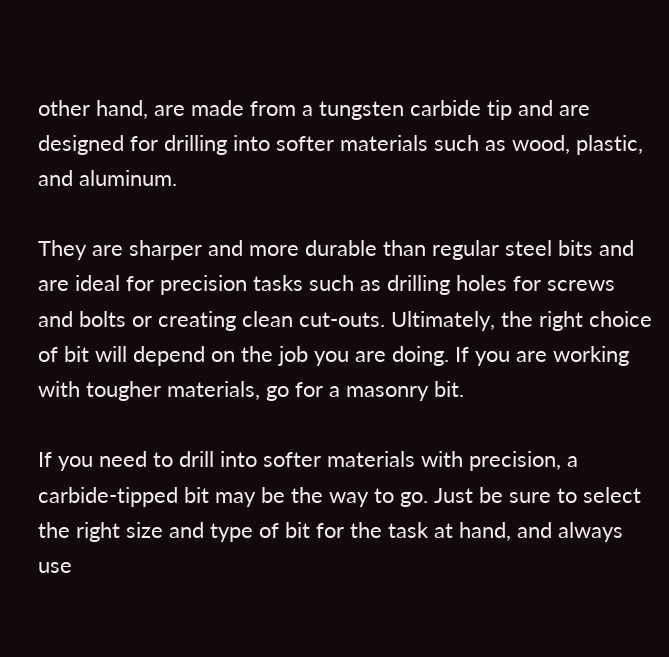other hand, are made from a tungsten carbide tip and are designed for drilling into softer materials such as wood, plastic, and aluminum.

They are sharper and more durable than regular steel bits and are ideal for precision tasks such as drilling holes for screws and bolts or creating clean cut-outs. Ultimately, the right choice of bit will depend on the job you are doing. If you are working with tougher materials, go for a masonry bit.

If you need to drill into softer materials with precision, a carbide-tipped bit may be the way to go. Just be sure to select the right size and type of bit for the task at hand, and always use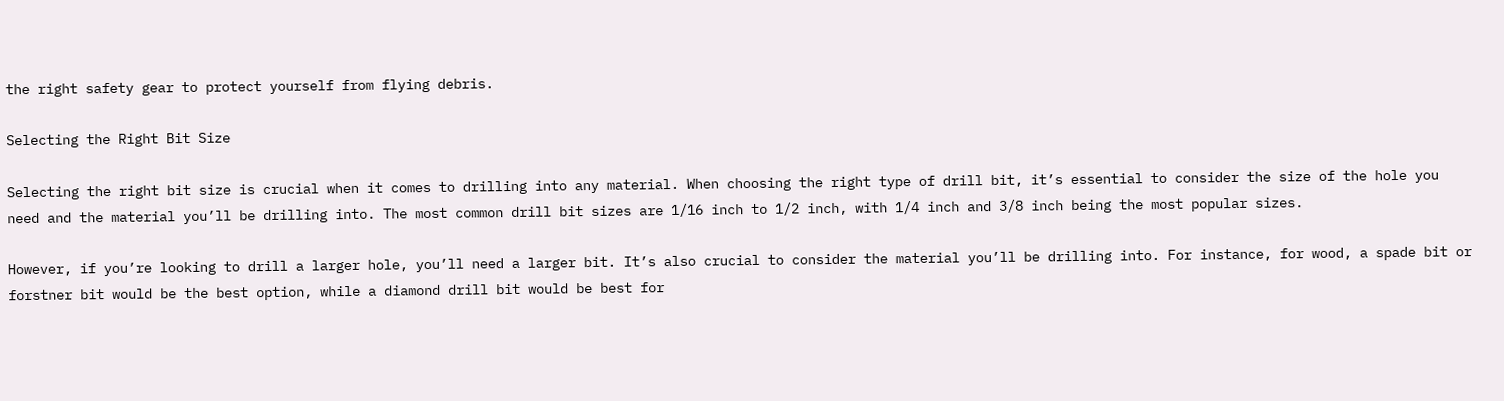the right safety gear to protect yourself from flying debris.

Selecting the Right Bit Size

Selecting the right bit size is crucial when it comes to drilling into any material. When choosing the right type of drill bit, it’s essential to consider the size of the hole you need and the material you’ll be drilling into. The most common drill bit sizes are 1/16 inch to 1/2 inch, with 1/4 inch and 3/8 inch being the most popular sizes.

However, if you’re looking to drill a larger hole, you’ll need a larger bit. It’s also crucial to consider the material you’ll be drilling into. For instance, for wood, a spade bit or forstner bit would be the best option, while a diamond drill bit would be best for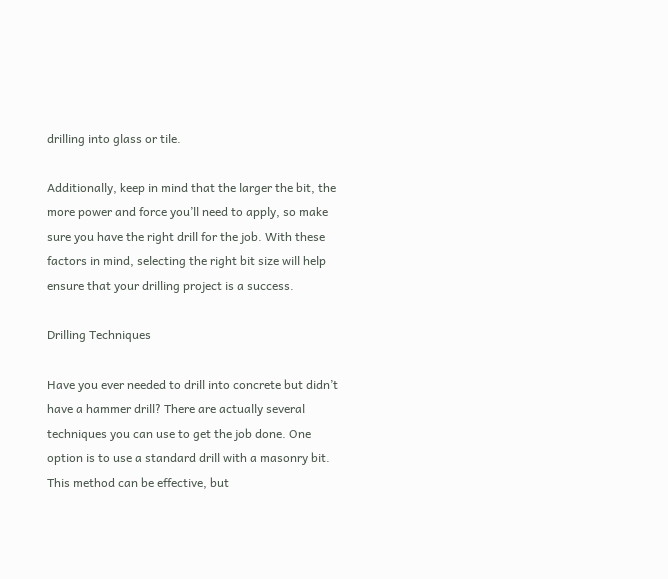drilling into glass or tile.

Additionally, keep in mind that the larger the bit, the more power and force you’ll need to apply, so make sure you have the right drill for the job. With these factors in mind, selecting the right bit size will help ensure that your drilling project is a success.

Drilling Techniques

Have you ever needed to drill into concrete but didn’t have a hammer drill? There are actually several techniques you can use to get the job done. One option is to use a standard drill with a masonry bit. This method can be effective, but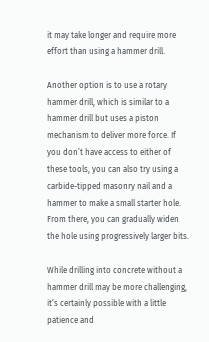it may take longer and require more effort than using a hammer drill.

Another option is to use a rotary hammer drill, which is similar to a hammer drill but uses a piston mechanism to deliver more force. If you don’t have access to either of these tools, you can also try using a carbide-tipped masonry nail and a hammer to make a small starter hole. From there, you can gradually widen the hole using progressively larger bits.

While drilling into concrete without a hammer drill may be more challenging, it’s certainly possible with a little patience and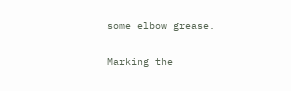some elbow grease.

Marking the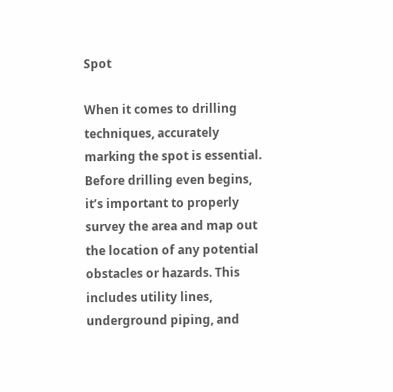Spot

When it comes to drilling techniques, accurately marking the spot is essential. Before drilling even begins, it’s important to properly survey the area and map out the location of any potential obstacles or hazards. This includes utility lines, underground piping, and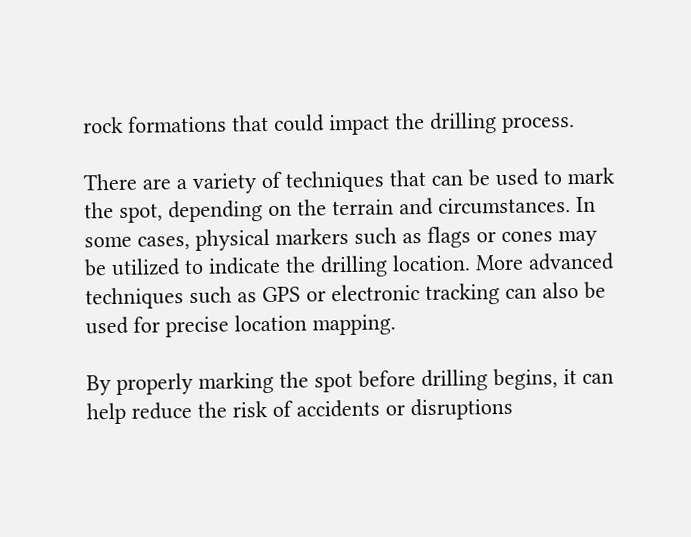rock formations that could impact the drilling process.

There are a variety of techniques that can be used to mark the spot, depending on the terrain and circumstances. In some cases, physical markers such as flags or cones may be utilized to indicate the drilling location. More advanced techniques such as GPS or electronic tracking can also be used for precise location mapping.

By properly marking the spot before drilling begins, it can help reduce the risk of accidents or disruptions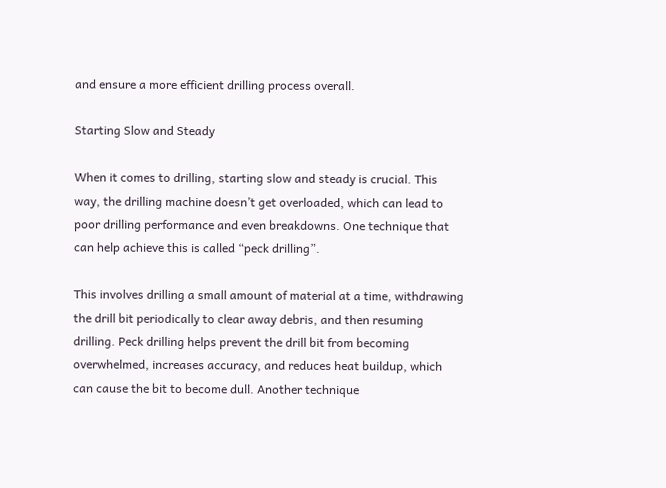and ensure a more efficient drilling process overall.

Starting Slow and Steady

When it comes to drilling, starting slow and steady is crucial. This way, the drilling machine doesn’t get overloaded, which can lead to poor drilling performance and even breakdowns. One technique that can help achieve this is called “peck drilling”.

This involves drilling a small amount of material at a time, withdrawing the drill bit periodically to clear away debris, and then resuming drilling. Peck drilling helps prevent the drill bit from becoming overwhelmed, increases accuracy, and reduces heat buildup, which can cause the bit to become dull. Another technique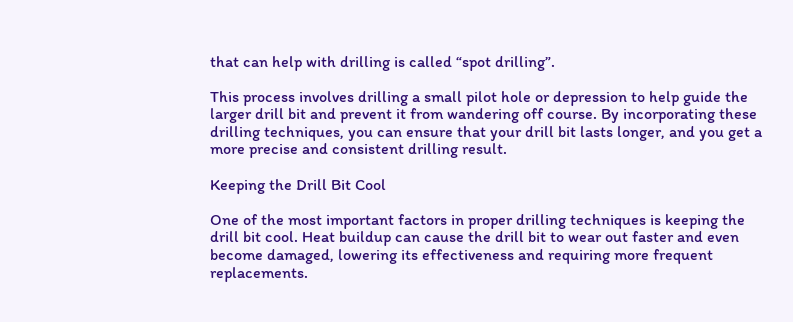that can help with drilling is called “spot drilling”.

This process involves drilling a small pilot hole or depression to help guide the larger drill bit and prevent it from wandering off course. By incorporating these drilling techniques, you can ensure that your drill bit lasts longer, and you get a more precise and consistent drilling result.

Keeping the Drill Bit Cool

One of the most important factors in proper drilling techniques is keeping the drill bit cool. Heat buildup can cause the drill bit to wear out faster and even become damaged, lowering its effectiveness and requiring more frequent replacements.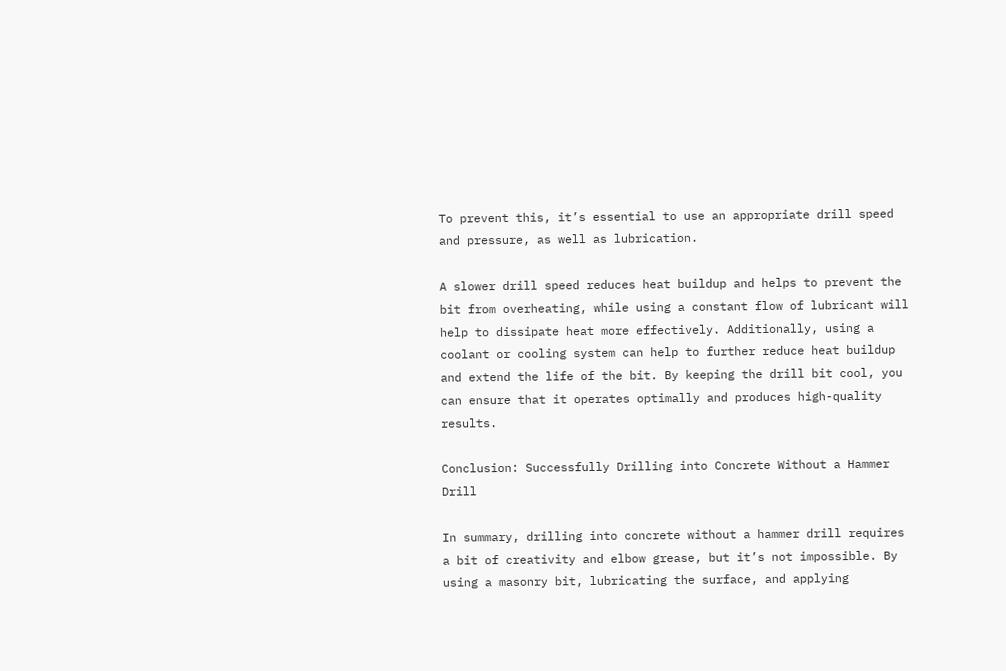To prevent this, it’s essential to use an appropriate drill speed and pressure, as well as lubrication.

A slower drill speed reduces heat buildup and helps to prevent the bit from overheating, while using a constant flow of lubricant will help to dissipate heat more effectively. Additionally, using a coolant or cooling system can help to further reduce heat buildup and extend the life of the bit. By keeping the drill bit cool, you can ensure that it operates optimally and produces high-quality results.

Conclusion: Successfully Drilling into Concrete Without a Hammer Drill

In summary, drilling into concrete without a hammer drill requires a bit of creativity and elbow grease, but it’s not impossible. By using a masonry bit, lubricating the surface, and applying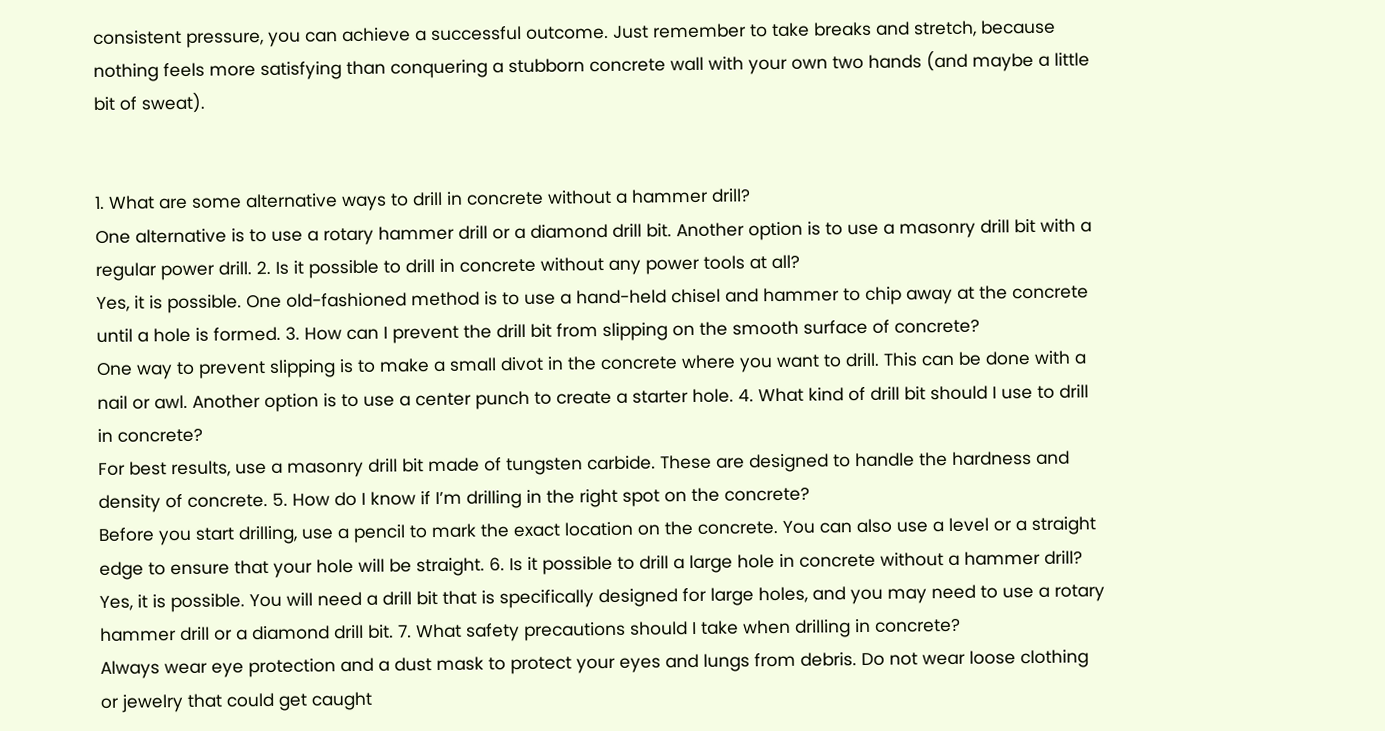consistent pressure, you can achieve a successful outcome. Just remember to take breaks and stretch, because nothing feels more satisfying than conquering a stubborn concrete wall with your own two hands (and maybe a little bit of sweat).


1. What are some alternative ways to drill in concrete without a hammer drill?
One alternative is to use a rotary hammer drill or a diamond drill bit. Another option is to use a masonry drill bit with a regular power drill. 2. Is it possible to drill in concrete without any power tools at all?
Yes, it is possible. One old-fashioned method is to use a hand-held chisel and hammer to chip away at the concrete until a hole is formed. 3. How can I prevent the drill bit from slipping on the smooth surface of concrete?
One way to prevent slipping is to make a small divot in the concrete where you want to drill. This can be done with a nail or awl. Another option is to use a center punch to create a starter hole. 4. What kind of drill bit should I use to drill in concrete?
For best results, use a masonry drill bit made of tungsten carbide. These are designed to handle the hardness and density of concrete. 5. How do I know if I’m drilling in the right spot on the concrete?
Before you start drilling, use a pencil to mark the exact location on the concrete. You can also use a level or a straight edge to ensure that your hole will be straight. 6. Is it possible to drill a large hole in concrete without a hammer drill?
Yes, it is possible. You will need a drill bit that is specifically designed for large holes, and you may need to use a rotary hammer drill or a diamond drill bit. 7. What safety precautions should I take when drilling in concrete?
Always wear eye protection and a dust mask to protect your eyes and lungs from debris. Do not wear loose clothing or jewelry that could get caught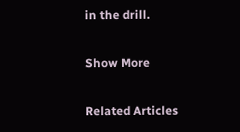in the drill.

Show More

Related Articles